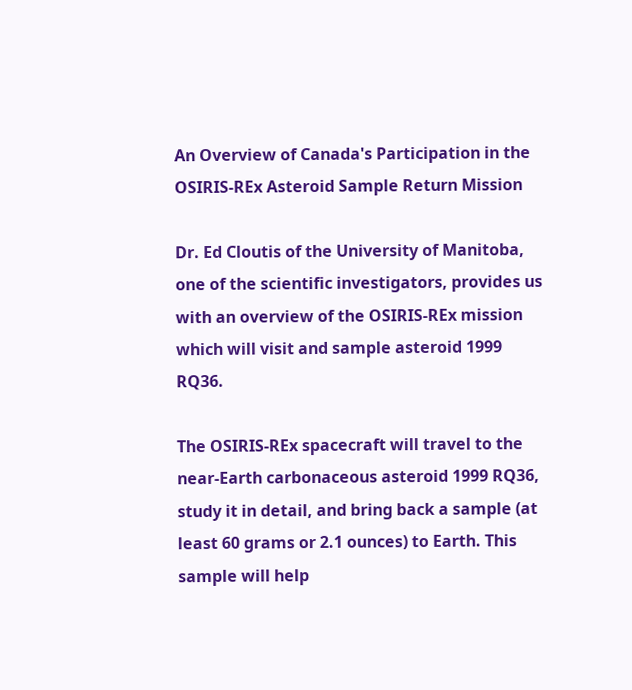An Overview of Canada's Participation in the OSIRIS-REx Asteroid Sample Return Mission

Dr. Ed Cloutis of the University of Manitoba, one of the scientific investigators, provides us with an overview of the OSIRIS-REx mission which will visit and sample asteroid 1999 RQ36.

The OSIRIS-REx spacecraft will travel to the near-Earth carbonaceous asteroid 1999 RQ36, study it in detail, and bring back a sample (at least 60 grams or 2.1 ounces) to Earth. This sample will help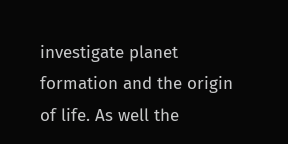investigate planet formation and the origin of life. As well the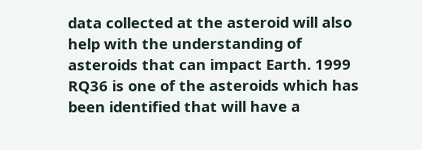data collected at the asteroid will also help with the understanding of asteroids that can impact Earth. 1999 RQ36 is one of the asteroids which has been identified that will have a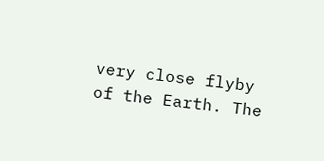very close flyby of the Earth. The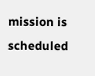mission is scheduled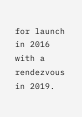for launch in 2016 with a rendezvous in 2019.